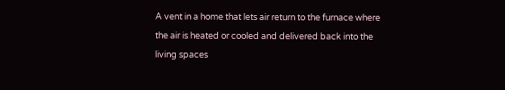A vent in a home that lets air return to the furnace where the air is heated or cooled and delivered back into the living spaces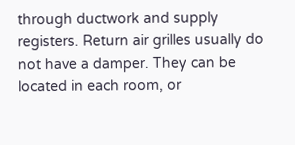through ductwork and supply registers. Return air grilles usually do not have a damper. They can be located in each room, or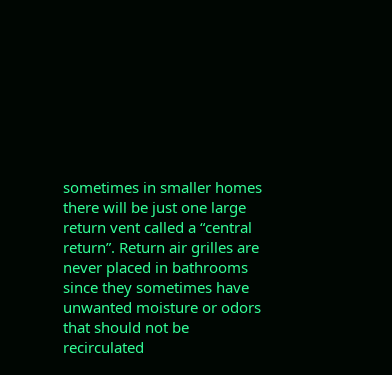sometimes in smaller homes there will be just one large return vent called a “central return”. Return air grilles are never placed in bathrooms since they sometimes have unwanted moisture or odors that should not be recirculated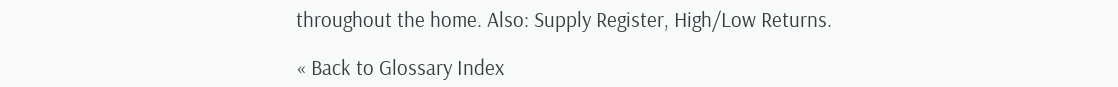throughout the home. Also: Supply Register, High/Low Returns.

« Back to Glossary Index